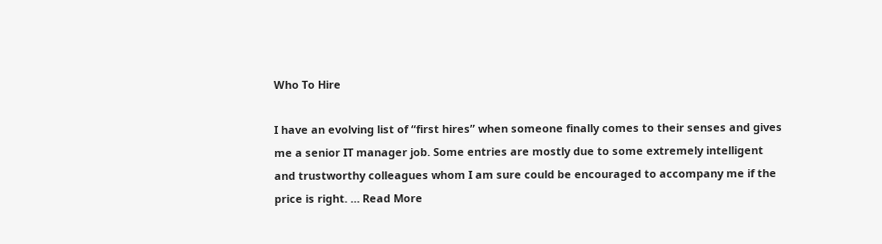Who To Hire

I have an evolving list of “first hires” when someone finally comes to their senses and gives me a senior IT manager job. Some entries are mostly due to some extremely intelligent and trustworthy colleagues whom I am sure could be encouraged to accompany me if the price is right. … Read More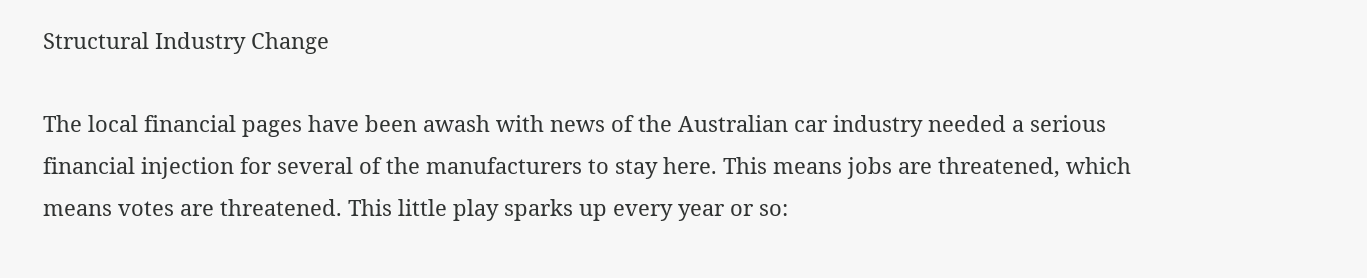Structural Industry Change

The local financial pages have been awash with news of the Australian car industry needed a serious financial injection for several of the manufacturers to stay here. This means jobs are threatened, which means votes are threatened. This little play sparks up every year or so: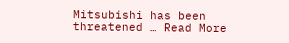Mitsubishi has been threatened … Read More